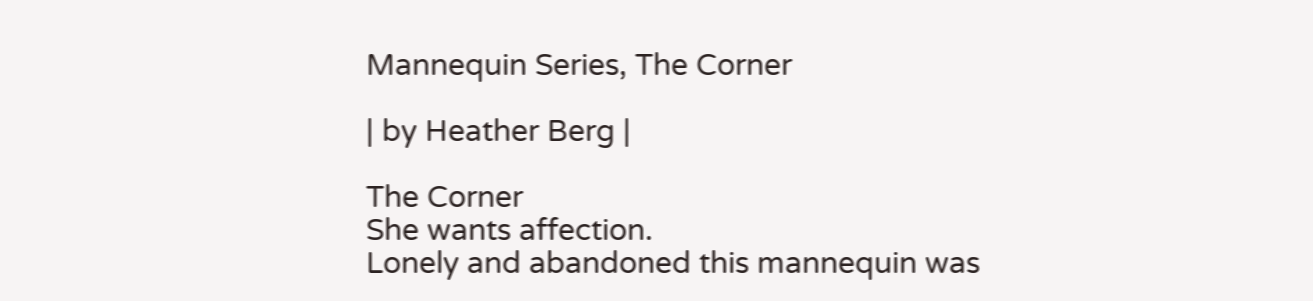Mannequin Series, The Corner

| by Heather Berg |

The Corner
She wants affection.
Lonely and abandoned this mannequin was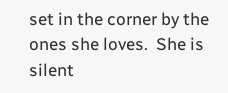set in the corner by the ones she loves.  She is silent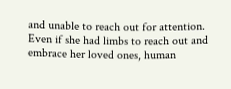and unable to reach out for attention.  Even if she had limbs to reach out and embrace her loved ones, human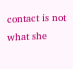contact is not what she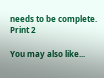needs to be complete.
Print 2

You may also like...